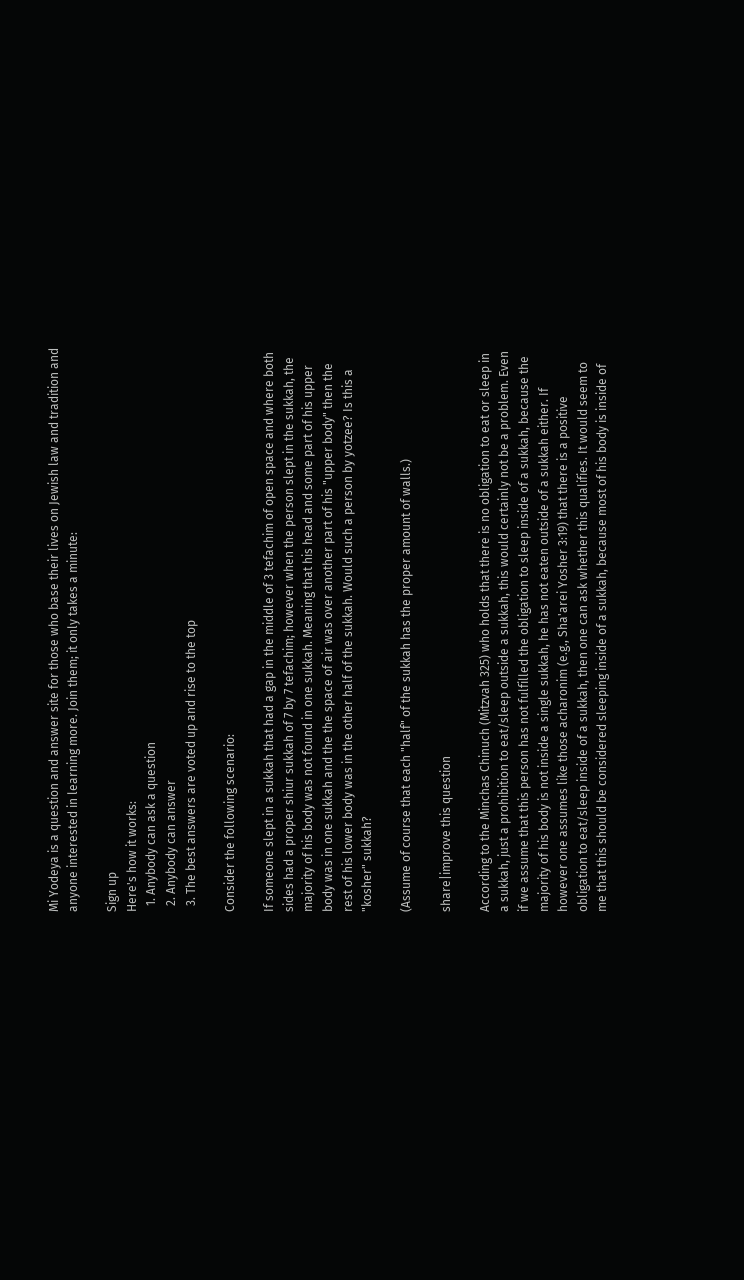Mi Yodeya is a question and answer site for those who base their lives on Jewish law and tradition and anyone interested in learning more. Join them; it only takes a minute:

Sign up
Here's how it works:
  1. Anybody can ask a question
  2. Anybody can answer
  3. The best answers are voted up and rise to the top

Consider the following scenario:

If someone slept in a sukkah that had a gap in the middle of 3 tefachim of open space and where both sides had a proper shiur sukkah of 7 by 7 tefachim; however when the person slept in the sukkah, the majority of his body was not found in one sukkah. Meaning that his head and some part of his upper body was in one sukkah and the the space of air was over another part of his "upper body" then the rest of his lower body was in the other half of the sukkah. Would such a person by yotzee? Is this a "kosher" sukkah?

(Assume of course that each "half" of the sukkah has the proper amount of walls.)

share|improve this question

According to the Minchas Chinuch (Mitzvah 325) who holds that there is no obligation to eat or sleep in a sukkah, just a prohibition to eat/sleep outside a sukkah, this would certainly not be a problem. Even if we assume that this person has not fulfilled the obligation to sleep inside of a sukkah, because the majority of his body is not inside a single sukkah, he has not eaten outside of a sukkah either. If however one assumes like those acharonim (e.g., Sha'arei Yosher 3:19) that there is a positive obligation to eat/sleep inside of a sukkah, then one can ask whether this qualifies. It would seem to me that this should be considered sleeping inside of a sukkah, because most of his body is inside of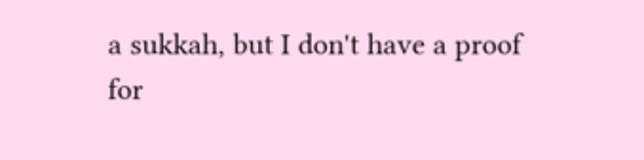a sukkah, but I don't have a proof for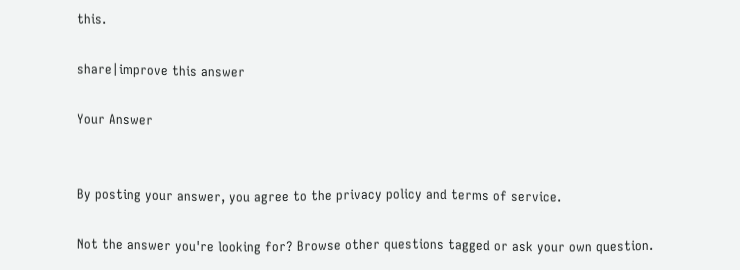this.

share|improve this answer

Your Answer


By posting your answer, you agree to the privacy policy and terms of service.

Not the answer you're looking for? Browse other questions tagged or ask your own question.